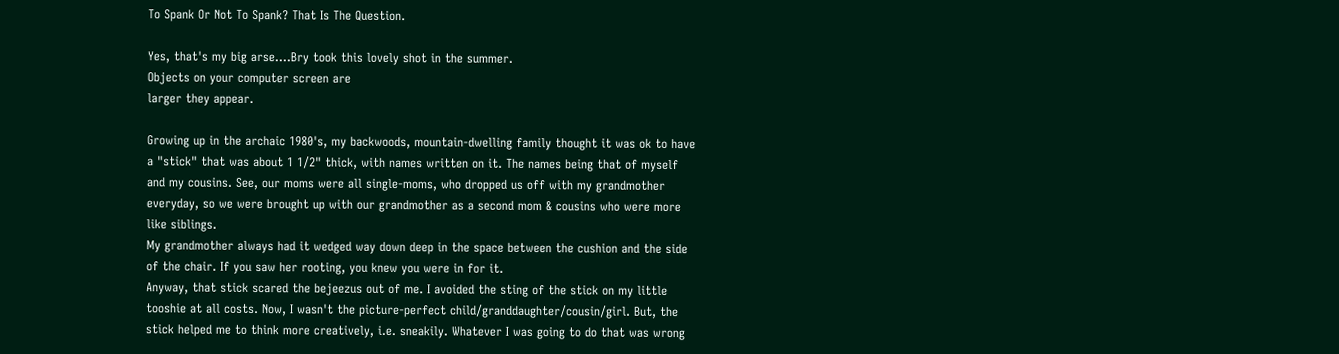To Spank Or Not To Spank? That Is The Question.

Yes, that's my big arse....Bry took this lovely shot in the summer.
Objects on your computer screen are
larger they appear.

Growing up in the archaic 1980's, my backwoods, mountain-dwelling family thought it was ok to have a "stick" that was about 1 1/2" thick, with names written on it. The names being that of myself and my cousins. See, our moms were all single-moms, who dropped us off with my grandmother everyday, so we were brought up with our grandmother as a second mom & cousins who were more like siblings.
My grandmother always had it wedged way down deep in the space between the cushion and the side of the chair. If you saw her rooting, you knew you were in for it.
Anyway, that stick scared the bejeezus out of me. I avoided the sting of the stick on my little tooshie at all costs. Now, I wasn't the picture-perfect child/granddaughter/cousin/girl. But, the stick helped me to think more creatively, i.e. sneakily. Whatever I was going to do that was wrong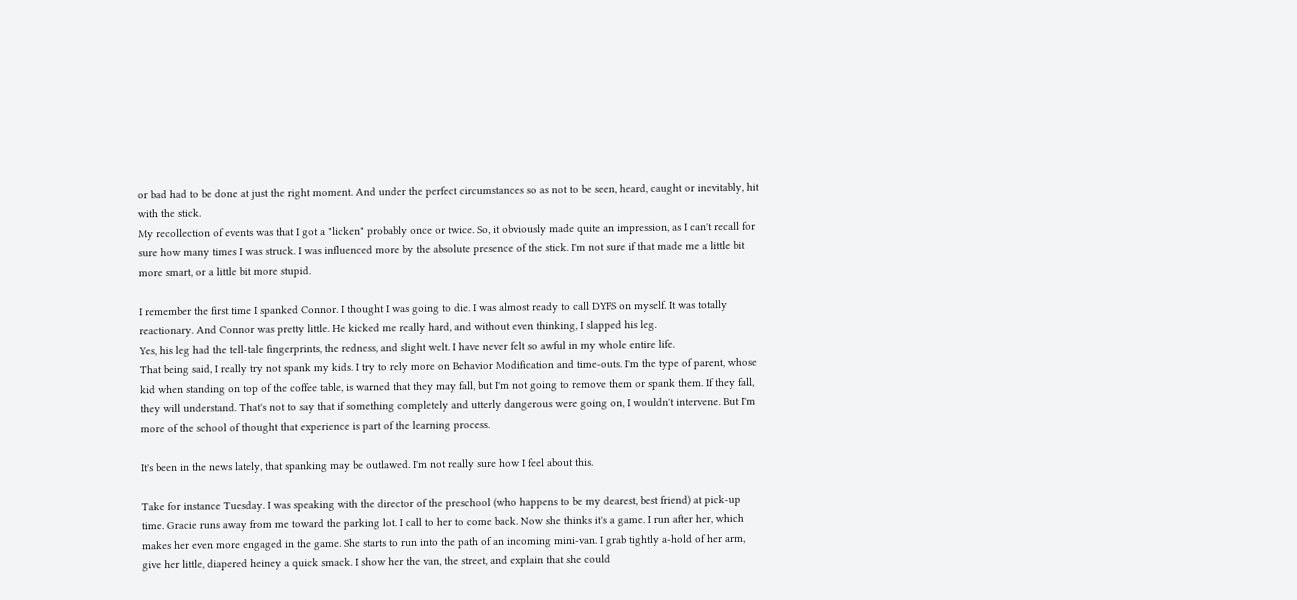or bad had to be done at just the right moment. And under the perfect circumstances so as not to be seen, heard, caught or inevitably, hit with the stick.
My recollection of events was that I got a "licken" probably once or twice. So, it obviously made quite an impression, as I can't recall for sure how many times I was struck. I was influenced more by the absolute presence of the stick. I'm not sure if that made me a little bit more smart, or a little bit more stupid.

I remember the first time I spanked Connor. I thought I was going to die. I was almost ready to call DYFS on myself. It was totally reactionary. And Connor was pretty little. He kicked me really hard, and without even thinking, I slapped his leg.
Yes, his leg had the tell-tale fingerprints, the redness, and slight welt. I have never felt so awful in my whole entire life.
That being said, I really try not spank my kids. I try to rely more on Behavior Modification and time-outs. I'm the type of parent, whose kid when standing on top of the coffee table, is warned that they may fall, but I'm not going to remove them or spank them. If they fall, they will understand. That's not to say that if something completely and utterly dangerous were going on, I wouldn't intervene. But I'm more of the school of thought that experience is part of the learning process.

It's been in the news lately, that spanking may be outlawed. I'm not really sure how I feel about this.

Take for instance Tuesday. I was speaking with the director of the preschool (who happens to be my dearest, best friend) at pick-up time. Gracie runs away from me toward the parking lot. I call to her to come back. Now she thinks it's a game. I run after her, which makes her even more engaged in the game. She starts to run into the path of an incoming mini-van. I grab tightly a-hold of her arm, give her little, diapered heiney a quick smack. I show her the van, the street, and explain that she could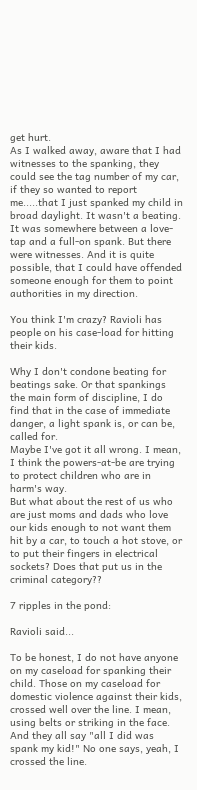get hurt.
As I walked away, aware that I had witnesses to the spanking, they could see the tag number of my car, if they so wanted to report me.....that I just spanked my child in broad daylight. It wasn't a beating. It was somewhere between a love-tap and a full-on spank. But there were witnesses. And it is quite possible, that I could have offended someone enough for them to point authorities in my direction.

You think I'm crazy? Ravioli has people on his case-load for hitting their kids.

Why I don't condone beating for beatings sake. Or that spankings the main form of discipline, I do find that in the case of immediate danger, a light spank is, or can be, called for.
Maybe I've got it all wrong. I mean, I think the powers-at-be are trying to protect children who are in harm's way.
But what about the rest of us who are just moms and dads who love our kids enough to not want them hit by a car, to touch a hot stove, or to put their fingers in electrical sockets? Does that put us in the criminal category??

7 ripples in the pond:

Ravioli said...

To be honest, I do not have anyone on my caseload for spanking their child. Those on my caseload for domestic violence against their kids, crossed well over the line. I mean, using belts or striking in the face. And they all say "all I did was spank my kid!" No one says, yeah, I crossed the line.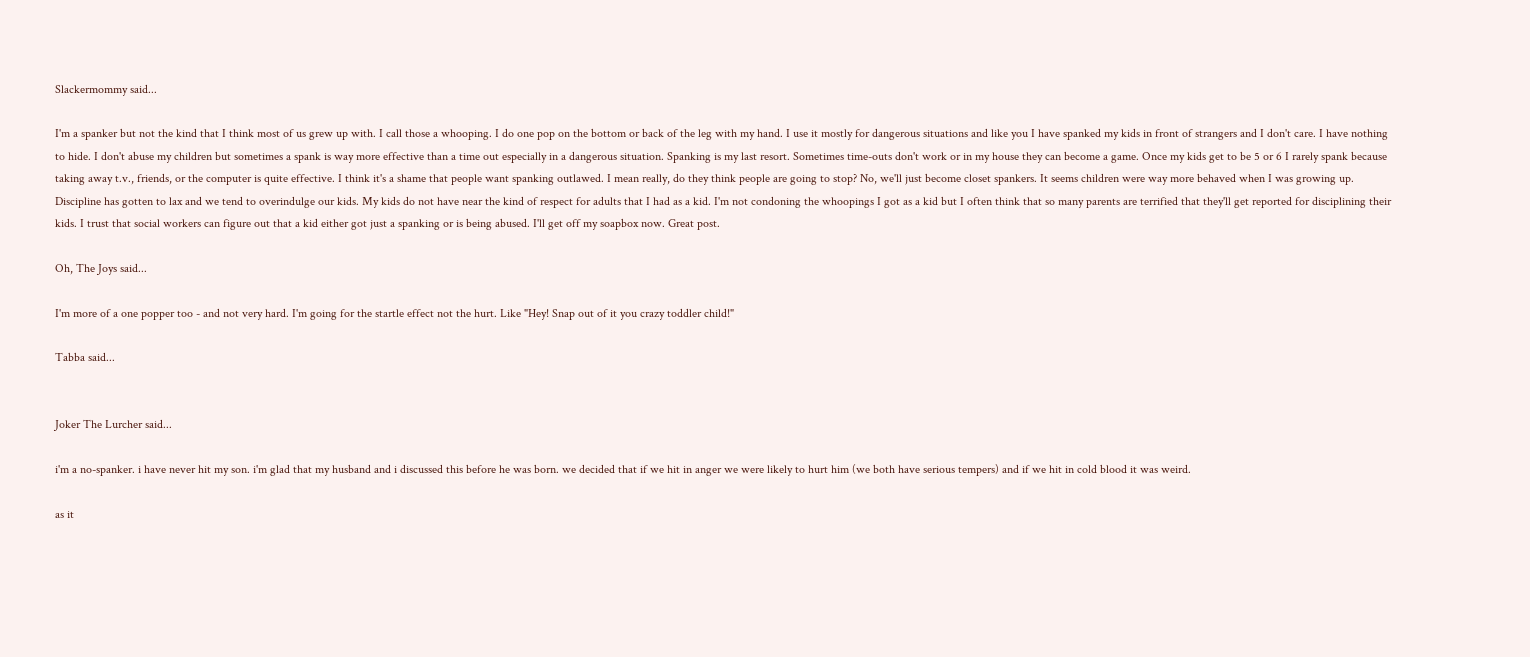Slackermommy said...

I'm a spanker but not the kind that I think most of us grew up with. I call those a whooping. I do one pop on the bottom or back of the leg with my hand. I use it mostly for dangerous situations and like you I have spanked my kids in front of strangers and I don't care. I have nothing to hide. I don't abuse my children but sometimes a spank is way more effective than a time out especially in a dangerous situation. Spanking is my last resort. Sometimes time-outs don't work or in my house they can become a game. Once my kids get to be 5 or 6 I rarely spank because taking away t.v., friends, or the computer is quite effective. I think it's a shame that people want spanking outlawed. I mean really, do they think people are going to stop? No, we'll just become closet spankers. It seems children were way more behaved when I was growing up. Discipline has gotten to lax and we tend to overindulge our kids. My kids do not have near the kind of respect for adults that I had as a kid. I'm not condoning the whoopings I got as a kid but I often think that so many parents are terrified that they'll get reported for disciplining their kids. I trust that social workers can figure out that a kid either got just a spanking or is being abused. I'll get off my soapbox now. Great post.

Oh, The Joys said...

I'm more of a one popper too - and not very hard. I'm going for the startle effect not the hurt. Like "Hey! Snap out of it you crazy toddler child!"

Tabba said...


Joker The Lurcher said...

i'm a no-spanker. i have never hit my son. i'm glad that my husband and i discussed this before he was born. we decided that if we hit in anger we were likely to hurt him (we both have serious tempers) and if we hit in cold blood it was weird.

as it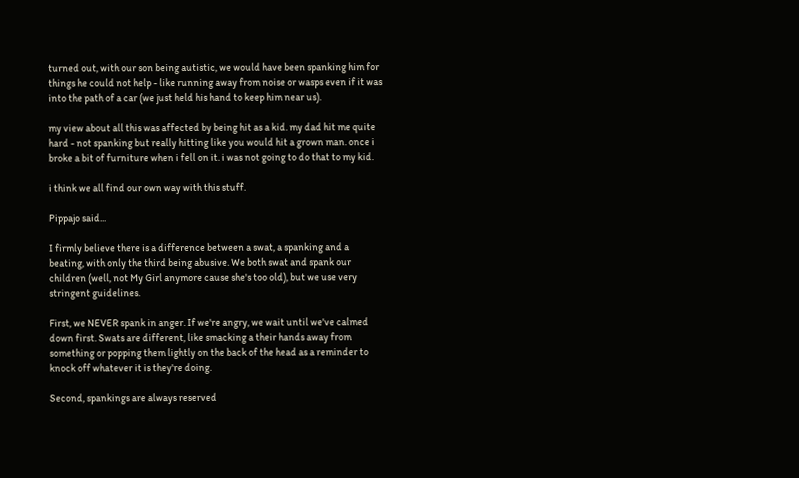turned out, with our son being autistic, we would have been spanking him for things he could not help - like running away from noise or wasps even if it was into the path of a car (we just held his hand to keep him near us).

my view about all this was affected by being hit as a kid. my dad hit me quite hard - not spanking but really hitting like you would hit a grown man. once i broke a bit of furniture when i fell on it. i was not going to do that to my kid.

i think we all find our own way with this stuff.

Pippajo said...

I firmly believe there is a difference between a swat, a spanking and a beating, with only the third being abusive. We both swat and spank our children (well, not My Girl anymore cause she's too old), but we use very stringent guidelines.

First, we NEVER spank in anger. If we're angry, we wait until we've calmed down first. Swats are different, like smacking a their hands away from something or popping them lightly on the back of the head as a reminder to knock off whatever it is they're doing.

Second, spankings are always reserved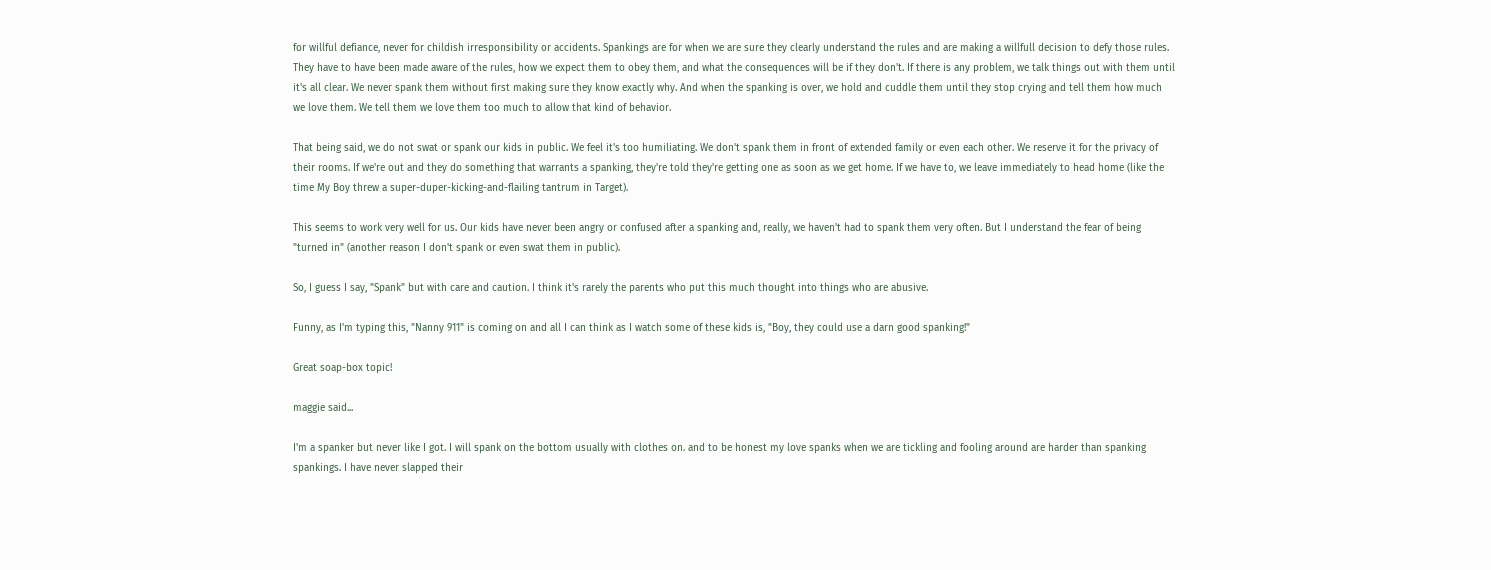for willful defiance, never for childish irresponsibility or accidents. Spankings are for when we are sure they clearly understand the rules and are making a willfull decision to defy those rules. They have to have been made aware of the rules, how we expect them to obey them, and what the consequences will be if they don't. If there is any problem, we talk things out with them until it's all clear. We never spank them without first making sure they know exactly why. And when the spanking is over, we hold and cuddle them until they stop crying and tell them how much we love them. We tell them we love them too much to allow that kind of behavior.

That being said, we do not swat or spank our kids in public. We feel it's too humiliating. We don't spank them in front of extended family or even each other. We reserve it for the privacy of their rooms. If we're out and they do something that warrants a spanking, they're told they're getting one as soon as we get home. If we have to, we leave immediately to head home (like the time My Boy threw a super-duper-kicking-and-flailing tantrum in Target).

This seems to work very well for us. Our kids have never been angry or confused after a spanking and, really, we haven't had to spank them very often. But I understand the fear of being "turned in" (another reason I don't spank or even swat them in public).

So, I guess I say, "Spank" but with care and caution. I think it's rarely the parents who put this much thought into things who are abusive.

Funny, as I'm typing this, "Nanny 911" is coming on and all I can think as I watch some of these kids is, "Boy, they could use a darn good spanking!"

Great soap-box topic!

maggie said...

I'm a spanker but never like I got. I will spank on the bottom usually with clothes on. and to be honest my love spanks when we are tickling and fooling around are harder than spanking spankings. I have never slapped their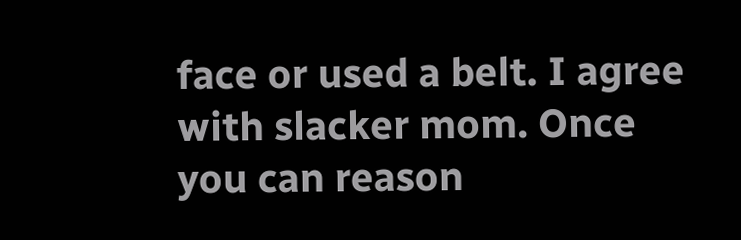face or used a belt. I agree with slacker mom. Once you can reason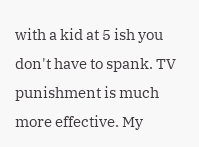with a kid at 5 ish you don't have to spank. TV punishment is much more effective. My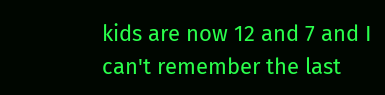kids are now 12 and 7 and I can't remember the last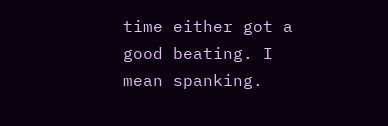time either got a good beating. I mean spanking.